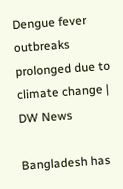Dengue fever outbreaks prolonged due to climate change | DW News

Bangladesh has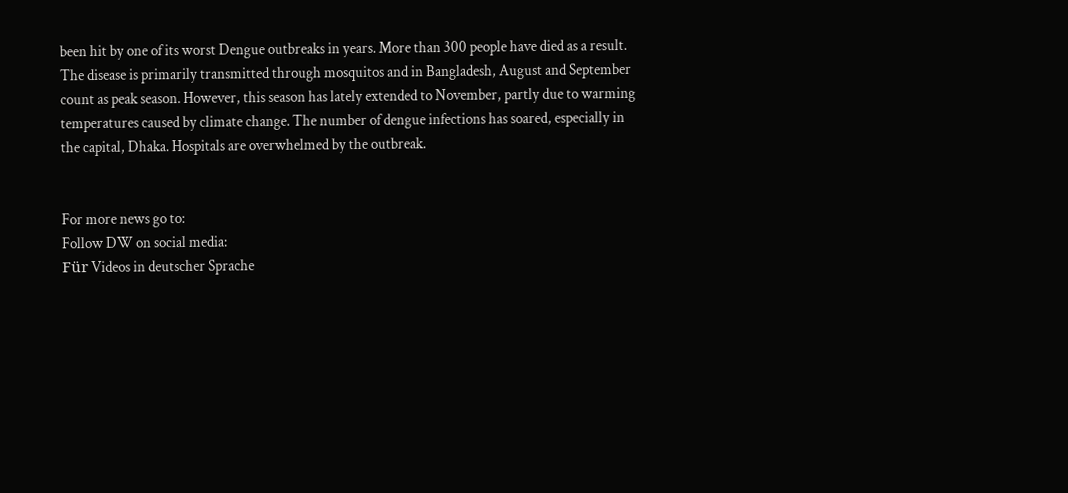been hit by one of its worst Dengue outbreaks in years. More than 300 people have died as a result. The disease is primarily transmitted through mosquitos and in Bangladesh, August and September count as peak season. However, this season has lately extended to November, partly due to warming temperatures caused by climate change. The number of dengue infections has soared, especially in the capital, Dhaka. Hospitals are overwhelmed by the outbreak.


For more news go to:
Follow DW on social media:
Für Videos in deutscher Sprache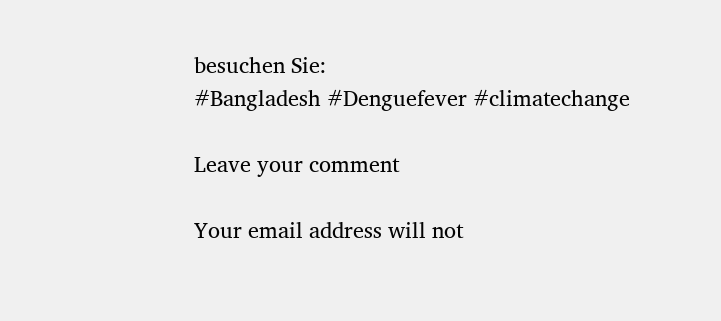besuchen Sie:
#Bangladesh #Denguefever #climatechange

Leave your comment

Your email address will not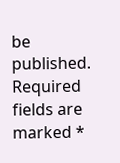be published. Required fields are marked *